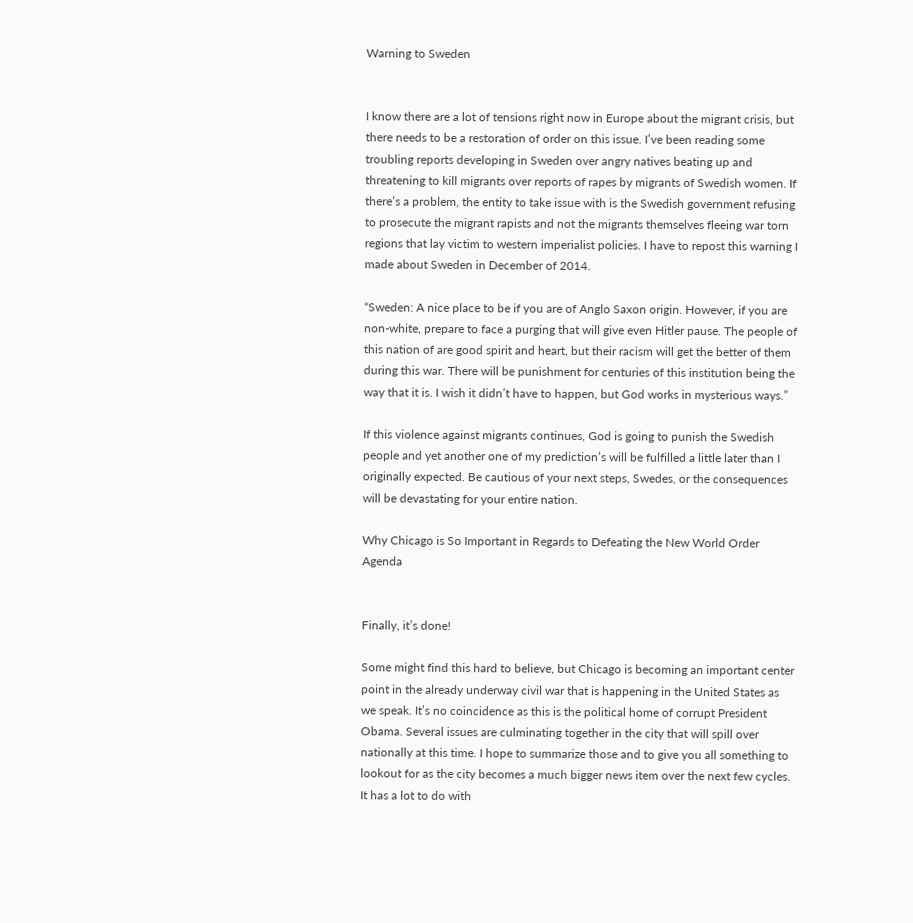Warning to Sweden


I know there are a lot of tensions right now in Europe about the migrant crisis, but there needs to be a restoration of order on this issue. I’ve been reading some troubling reports developing in Sweden over angry natives beating up and threatening to kill migrants over reports of rapes by migrants of Swedish women. If there’s a problem, the entity to take issue with is the Swedish government refusing to prosecute the migrant rapists and not the migrants themselves fleeing war torn regions that lay victim to western imperialist policies. I have to repost this warning I made about Sweden in December of 2014.

“Sweden: A nice place to be if you are of Anglo Saxon origin. However, if you are non-white, prepare to face a purging that will give even Hitler pause. The people of this nation of are good spirit and heart, but their racism will get the better of them during this war. There will be punishment for centuries of this institution being the way that it is. I wish it didn’t have to happen, but God works in mysterious ways.”

If this violence against migrants continues, God is going to punish the Swedish people and yet another one of my prediction’s will be fulfilled a little later than I originally expected. Be cautious of your next steps, Swedes, or the consequences will be devastating for your entire nation.

Why Chicago is So Important in Regards to Defeating the New World Order Agenda


Finally, it’s done!

Some might find this hard to believe, but Chicago is becoming an important center point in the already underway civil war that is happening in the United States as we speak. It’s no coincidence as this is the political home of corrupt President Obama. Several issues are culminating together in the city that will spill over nationally at this time. I hope to summarize those and to give you all something to lookout for as the city becomes a much bigger news item over the next few cycles. It has a lot to do with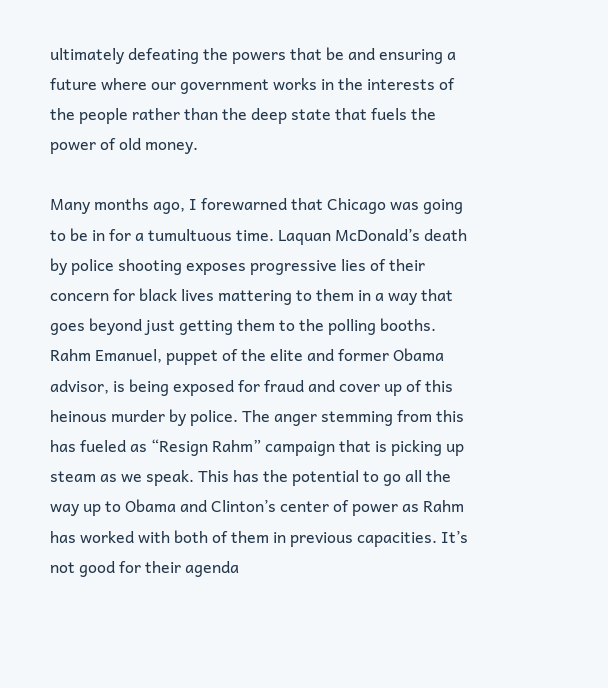ultimately defeating the powers that be and ensuring a future where our government works in the interests of the people rather than the deep state that fuels the power of old money.

Many months ago, I forewarned that Chicago was going to be in for a tumultuous time. Laquan McDonald’s death by police shooting exposes progressive lies of their concern for black lives mattering to them in a way that goes beyond just getting them to the polling booths. Rahm Emanuel, puppet of the elite and former Obama advisor, is being exposed for fraud and cover up of this heinous murder by police. The anger stemming from this has fueled as “Resign Rahm” campaign that is picking up steam as we speak. This has the potential to go all the way up to Obama and Clinton’s center of power as Rahm has worked with both of them in previous capacities. It’s not good for their agenda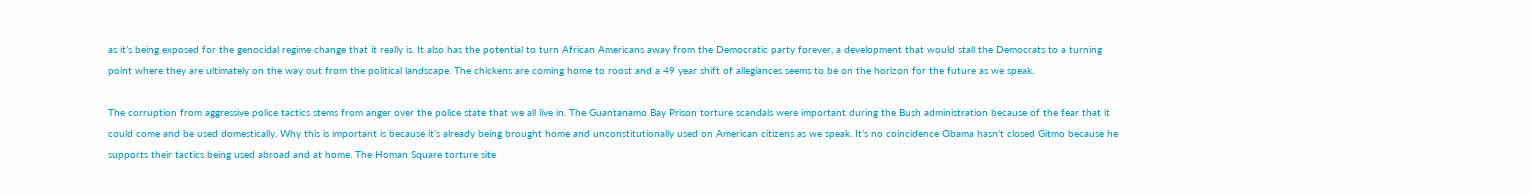as it’s being exposed for the genocidal regime change that it really is. It also has the potential to turn African Americans away from the Democratic party forever, a development that would stall the Democrats to a turning point where they are ultimately on the way out from the political landscape. The chickens are coming home to roost and a 49 year shift of allegiances seems to be on the horizon for the future as we speak.

The corruption from aggressive police tactics stems from anger over the police state that we all live in. The Guantanamo Bay Prison torture scandals were important during the Bush administration because of the fear that it could come and be used domestically. Why this is important is because it’s already being brought home and unconstitutionally used on American citizens as we speak. It’s no coincidence Obama hasn’t closed Gitmo because he supports their tactics being used abroad and at home. The Homan Square torture site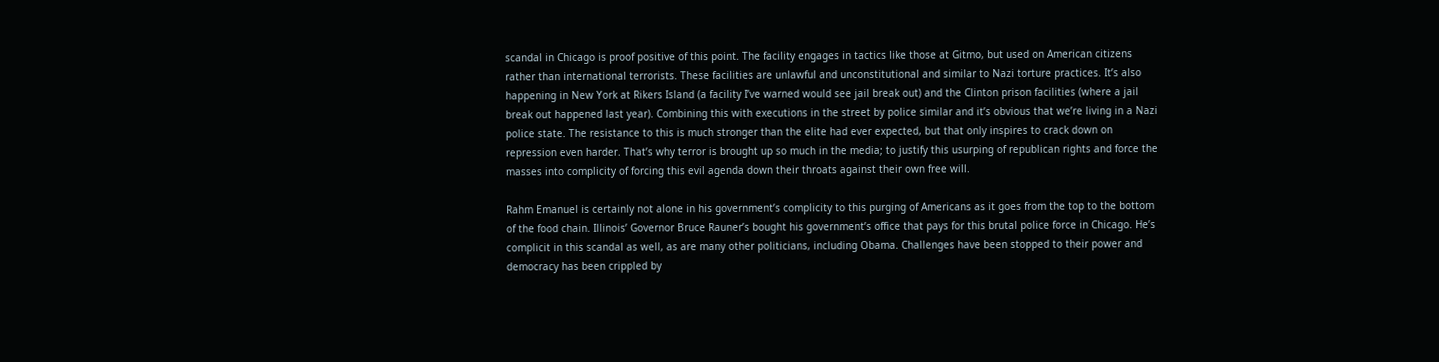scandal in Chicago is proof positive of this point. The facility engages in tactics like those at Gitmo, but used on American citizens rather than international terrorists. These facilities are unlawful and unconstitutional and similar to Nazi torture practices. It’s also happening in New York at Rikers Island (a facility I’ve warned would see jail break out) and the Clinton prison facilities (where a jail break out happened last year). Combining this with executions in the street by police similar and it’s obvious that we’re living in a Nazi police state. The resistance to this is much stronger than the elite had ever expected, but that only inspires to crack down on repression even harder. That’s why terror is brought up so much in the media; to justify this usurping of republican rights and force the masses into complicity of forcing this evil agenda down their throats against their own free will.

Rahm Emanuel is certainly not alone in his government’s complicity to this purging of Americans as it goes from the top to the bottom of the food chain. Illinois’ Governor Bruce Rauner’s bought his government’s office that pays for this brutal police force in Chicago. He’s complicit in this scandal as well, as are many other politicians, including Obama. Challenges have been stopped to their power and democracy has been crippled by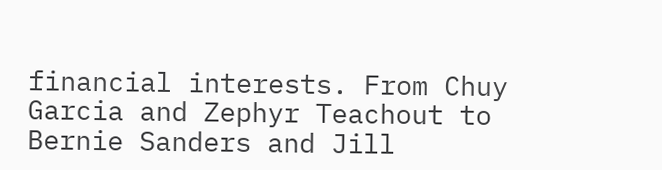financial interests. From Chuy Garcia and Zephyr Teachout to Bernie Sanders and Jill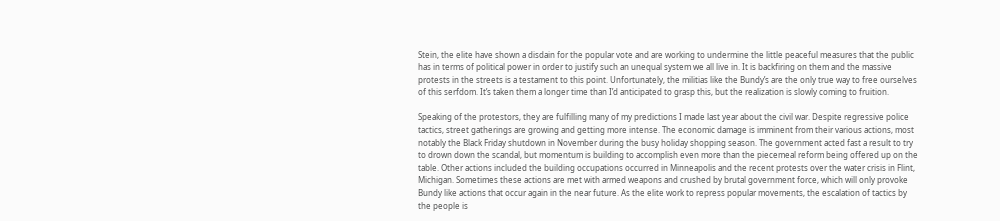Stein, the elite have shown a disdain for the popular vote and are working to undermine the little peaceful measures that the public has in terms of political power in order to justify such an unequal system we all live in. It is backfiring on them and the massive protests in the streets is a testament to this point. Unfortunately, the militias like the Bundy’s are the only true way to free ourselves of this serfdom. It’s taken them a longer time than I’d anticipated to grasp this, but the realization is slowly coming to fruition.

Speaking of the protestors, they are fulfilling many of my predictions I made last year about the civil war. Despite regressive police tactics, street gatherings are growing and getting more intense. The economic damage is imminent from their various actions, most notably the Black Friday shutdown in November during the busy holiday shopping season. The government acted fast a result to try to drown down the scandal, but momentum is building to accomplish even more than the piecemeal reform being offered up on the table. Other actions included the building occupations occurred in Minneapolis and the recent protests over the water crisis in Flint, Michigan. Sometimes these actions are met with armed weapons and crushed by brutal government force, which will only provoke Bundy like actions that occur again in the near future. As the elite work to repress popular movements, the escalation of tactics by the people is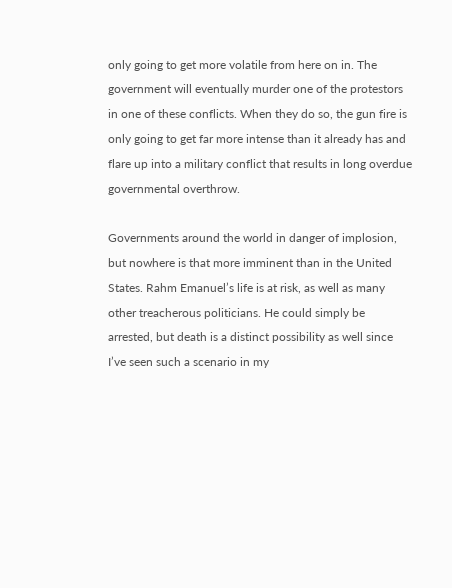only going to get more volatile from here on in. The government will eventually murder one of the protestors in one of these conflicts. When they do so, the gun fire is only going to get far more intense than it already has and flare up into a military conflict that results in long overdue governmental overthrow.

Governments around the world in danger of implosion, but nowhere is that more imminent than in the United States. Rahm Emanuel’s life is at risk, as well as many other treacherous politicians. He could simply be arrested, but death is a distinct possibility as well since I’ve seen such a scenario in my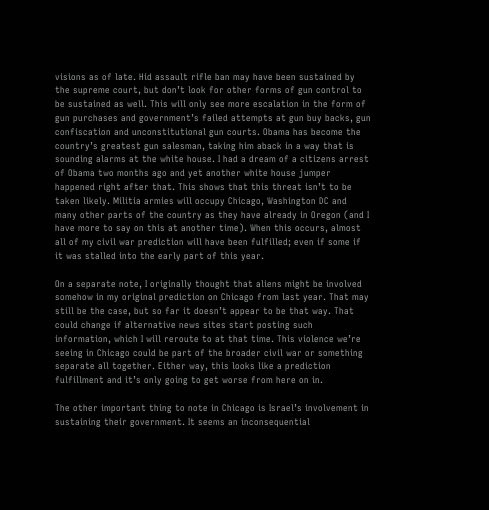visions as of late. Hid assault rifle ban may have been sustained by the supreme court, but don’t look for other forms of gun control to be sustained as well. This will only see more escalation in the form of gun purchases and government’s failed attempts at gun buy backs, gun confiscation and unconstitutional gun courts. Obama has become the country’s greatest gun salesman, taking him aback in a way that is sounding alarms at the white house. I had a dream of a citizens arrest of Obama two months ago and yet another white house jumper happened right after that. This shows that this threat isn’t to be taken likely. Militia armies will occupy Chicago, Washington DC and many other parts of the country as they have already in Oregon (and I have more to say on this at another time). When this occurs, almost all of my civil war prediction will have been fulfilled; even if some if it was stalled into the early part of this year.

On a separate note, I originally thought that aliens might be involved somehow in my original prediction on Chicago from last year. That may still be the case, but so far it doesn’t appear to be that way. That could change if alternative news sites start posting such information, which I will reroute to at that time. This violence we’re seeing in Chicago could be part of the broader civil war or something separate all together. Either way, this looks like a prediction fulfillment and it’s only going to get worse from here on in.

The other important thing to note in Chicago is Israel’s involvement in sustaining their government. It seems an inconsequential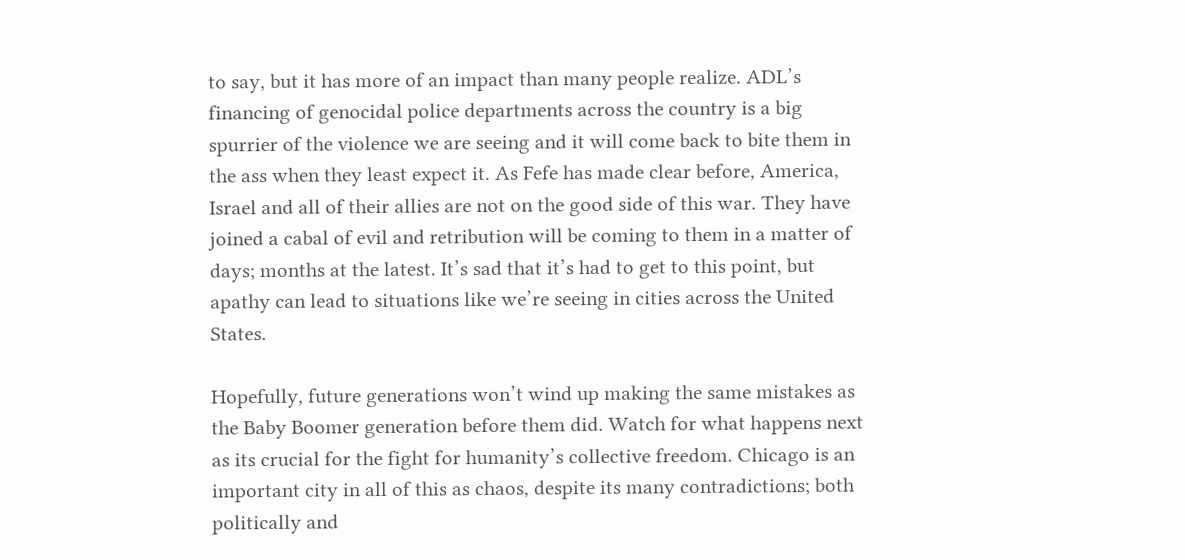to say, but it has more of an impact than many people realize. ADL’s financing of genocidal police departments across the country is a big spurrier of the violence we are seeing and it will come back to bite them in the ass when they least expect it. As Fefe has made clear before, America, Israel and all of their allies are not on the good side of this war. They have joined a cabal of evil and retribution will be coming to them in a matter of days; months at the latest. It’s sad that it’s had to get to this point, but apathy can lead to situations like we’re seeing in cities across the United States.

Hopefully, future generations won’t wind up making the same mistakes as the Baby Boomer generation before them did. Watch for what happens next as its crucial for the fight for humanity’s collective freedom. Chicago is an important city in all of this as chaos, despite its many contradictions; both politically and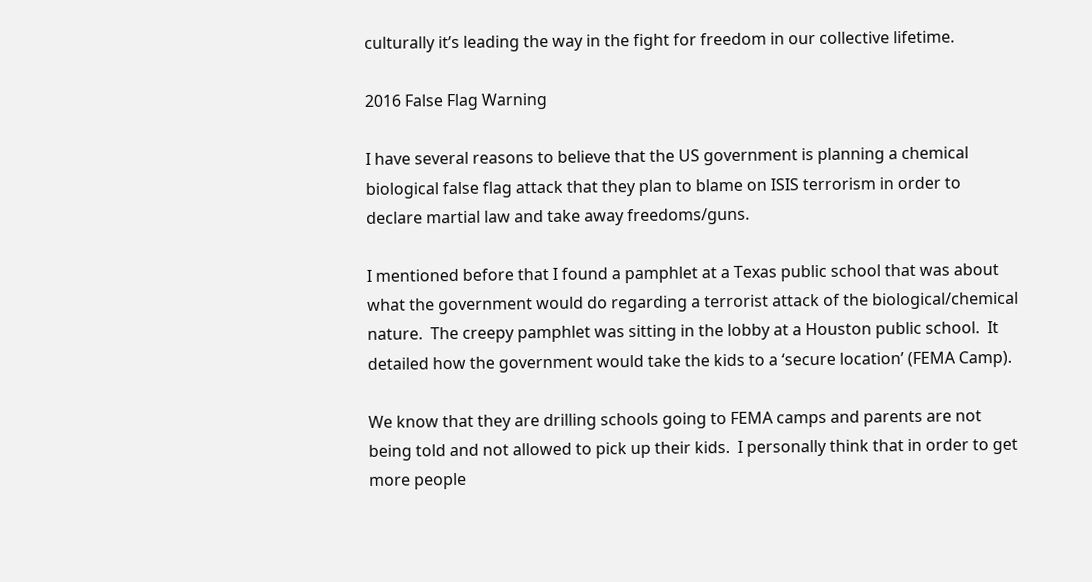culturally it’s leading the way in the fight for freedom in our collective lifetime.

2016 False Flag Warning

I have several reasons to believe that the US government is planning a chemical biological false flag attack that they plan to blame on ISIS terrorism in order to declare martial law and take away freedoms/guns.

I mentioned before that I found a pamphlet at a Texas public school that was about what the government would do regarding a terrorist attack of the biological/chemical nature.  The creepy pamphlet was sitting in the lobby at a Houston public school.  It detailed how the government would take the kids to a ‘secure location’ (FEMA Camp).

We know that they are drilling schools going to FEMA camps and parents are not being told and not allowed to pick up their kids.  I personally think that in order to get more people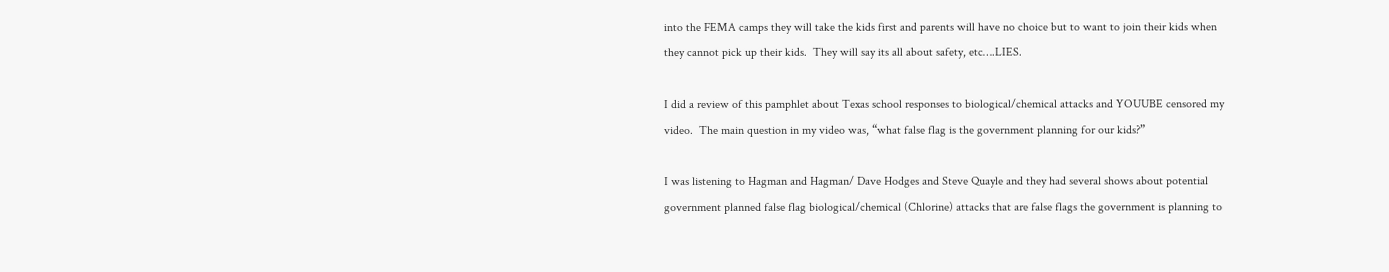into the FEMA camps they will take the kids first and parents will have no choice but to want to join their kids when they cannot pick up their kids.  They will say its all about safety, etc….LIES.

I did a review of this pamphlet about Texas school responses to biological/chemical attacks and YOUUBE censored my video.  The main question in my video was, “what false flag is the government planning for our kids?”

I was listening to Hagman and Hagman/ Dave Hodges and Steve Quayle and they had several shows about potential government planned false flag biological/chemical (Chlorine) attacks that are false flags the government is planning to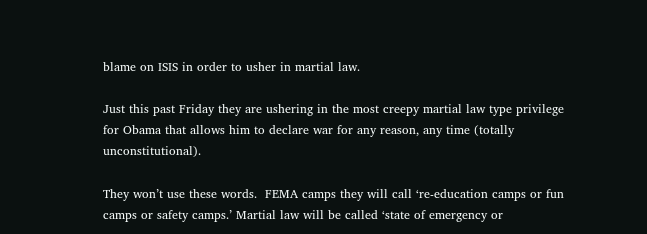blame on ISIS in order to usher in martial law.

Just this past Friday they are ushering in the most creepy martial law type privilege for Obama that allows him to declare war for any reason, any time (totally unconstitutional).

They won’t use these words.  FEMA camps they will call ‘re-education camps or fun camps or safety camps.’ Martial law will be called ‘state of emergency or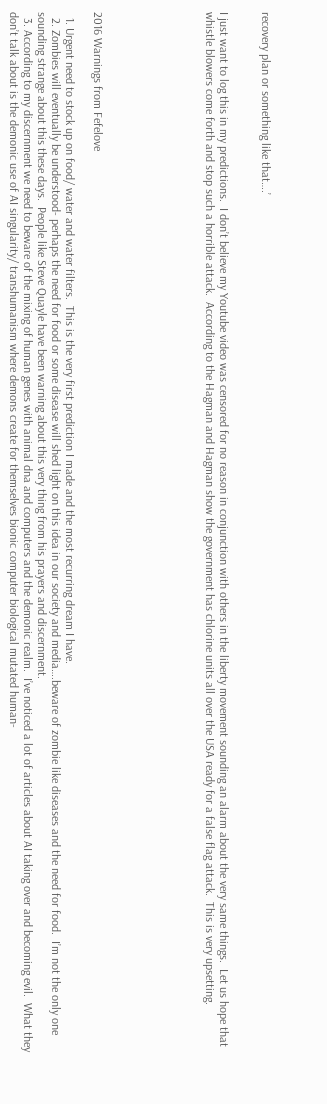recovery plan or something like that….’


I just want to log this in my predictions.  I don’t believe my Youtube video was censored for no reason in conjunction with others in the liberty movement sounding an alarm about the very same things.  Let us hope that whistle blowers come forth and stop such a horrible attack.  According to the Hagman and Hagman show the government has chlorine units all over the USA ready for a false flag attack.  This is very upsetting.







2016 Warnings from Fefelove

  1. Urgent need to stock up on food/ water and water filters.  This is the very first prediction I made and the most recurring dream I have.
  2. Zombies will eventually be understood- perhaps the need for food or some disease will shed light on this idea in our society and media….beware of zombie like diseases and the need for food.  I’m not the only one sounding strange about this these days.  People like Steve Quayle have been warning about this very thing from his prayers and discernment.
  3. According to my discernment we need to beware of the mixing of human genes with animal dna and computers and the demonic realm.  I’ve noticed a lot of articles about AI taking over and becoming evil.  What they don’t talk about is the demonic use of AI singularity/ transhumanism where demons create for themselves bionic computer biological mutated human-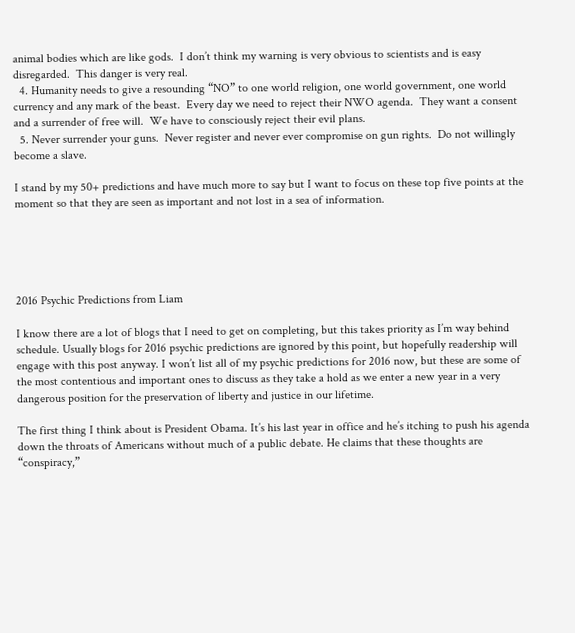animal bodies which are like gods.  I don’t think my warning is very obvious to scientists and is easy disregarded.  This danger is very real.
  4. Humanity needs to give a resounding “NO” to one world religion, one world government, one world currency and any mark of the beast.  Every day we need to reject their NWO agenda.  They want a consent and a surrender of free will.  We have to consciously reject their evil plans.
  5. Never surrender your guns.  Never register and never ever compromise on gun rights.  Do not willingly become a slave.

I stand by my 50+ predictions and have much more to say but I want to focus on these top five points at the moment so that they are seen as important and not lost in a sea of information.





2016 Psychic Predictions from Liam

I know there are a lot of blogs that I need to get on completing, but this takes priority as I’m way behind schedule. Usually blogs for 2016 psychic predictions are ignored by this point, but hopefully readership will engage with this post anyway. I won’t list all of my psychic predictions for 2016 now, but these are some of the most contentious and important ones to discuss as they take a hold as we enter a new year in a very dangerous position for the preservation of liberty and justice in our lifetime.

The first thing I think about is President Obama. It’s his last year in office and he’s itching to push his agenda down the throats of Americans without much of a public debate. He claims that these thoughts are “conspiracy,”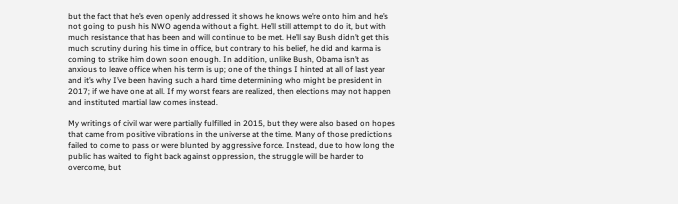but the fact that he’s even openly addressed it shows he knows we’re onto him and he’s not going to push his NWO agenda without a fight. He’ll still attempt to do it, but with much resistance that has been and will continue to be met. He’ll say Bush didn’t get this much scrutiny during his time in office, but contrary to his belief, he did and karma is coming to strike him down soon enough. In addition, unlike Bush, Obama isn’t as anxious to leave office when his term is up; one of the things I hinted at all of last year and it’s why I’ve been having such a hard time determining who might be president in 2017; if we have one at all. If my worst fears are realized, then elections may not happen and instituted martial law comes instead.

My writings of civil war were partially fulfilled in 2015, but they were also based on hopes that came from positive vibrations in the universe at the time. Many of those predictions failed to come to pass or were blunted by aggressive force. Instead, due to how long the public has waited to fight back against oppression, the struggle will be harder to overcome, but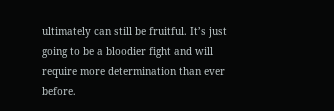ultimately can still be fruitful. It’s just going to be a bloodier fight and will require more determination than ever before.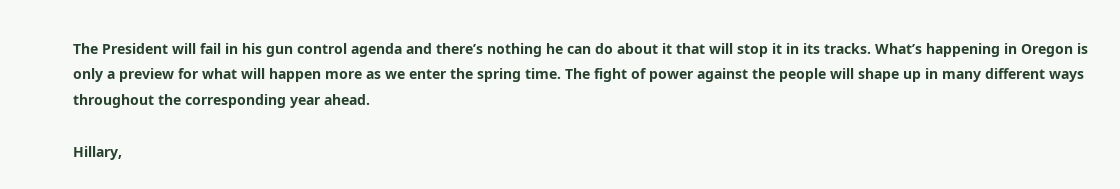The President will fail in his gun control agenda and there’s nothing he can do about it that will stop it in its tracks. What’s happening in Oregon is only a preview for what will happen more as we enter the spring time. The fight of power against the people will shape up in many different ways throughout the corresponding year ahead.

Hillary,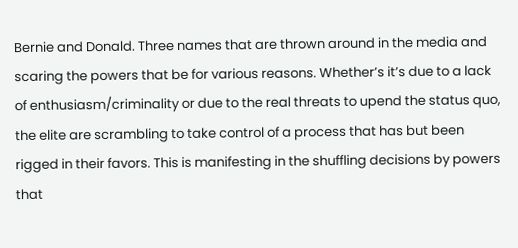Bernie and Donald. Three names that are thrown around in the media and scaring the powers that be for various reasons. Whether’s it’s due to a lack of enthusiasm/criminality or due to the real threats to upend the status quo, the elite are scrambling to take control of a process that has but been rigged in their favors. This is manifesting in the shuffling decisions by powers that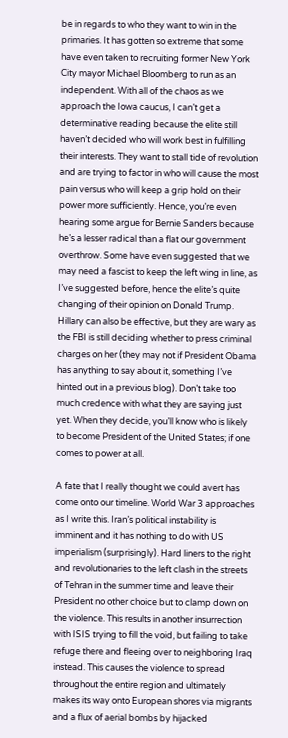be in regards to who they want to win in the primaries. It has gotten so extreme that some have even taken to recruiting former New York City mayor Michael Bloomberg to run as an independent. With all of the chaos as we approach the Iowa caucus, I can’t get a determinative reading because the elite still haven’t decided who will work best in fulfilling their interests. They want to stall tide of revolution and are trying to factor in who will cause the most pain versus who will keep a grip hold on their power more sufficiently. Hence, you’re even hearing some argue for Bernie Sanders because he’s a lesser radical than a flat our government overthrow. Some have even suggested that we may need a fascist to keep the left wing in line, as I’ve suggested before, hence the elite’s quite changing of their opinion on Donald Trump. Hillary can also be effective, but they are wary as the FBI is still deciding whether to press criminal charges on her (they may not if President Obama has anything to say about it, something I’ve hinted out in a previous blog). Don’t take too much credence with what they are saying just yet. When they decide, you’ll know who is likely to become President of the United States; if one comes to power at all.

A fate that I really thought we could avert has come onto our timeline. World War 3 approaches as I write this. Iran’s political instability is imminent and it has nothing to do with US imperialism (surprisingly). Hard liners to the right and revolutionaries to the left clash in the streets of Tehran in the summer time and leave their President no other choice but to clamp down on the violence. This results in another insurrection with ISIS trying to fill the void, but failing to take refuge there and fleeing over to neighboring Iraq instead. This causes the violence to spread throughout the entire region and ultimately makes its way onto European shores via migrants and a flux of aerial bombs by hijacked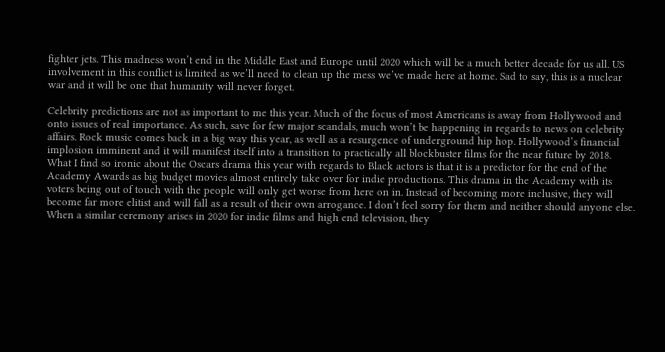fighter jets. This madness won’t end in the Middle East and Europe until 2020 which will be a much better decade for us all. US involvement in this conflict is limited as we’ll need to clean up the mess we’ve made here at home. Sad to say, this is a nuclear war and it will be one that humanity will never forget.

Celebrity predictions are not as important to me this year. Much of the focus of most Americans is away from Hollywood and onto issues of real importance. As such, save for few major scandals, much won’t be happening in regards to news on celebrity affairs. Rock music comes back in a big way this year, as well as a resurgence of underground hip hop. Hollywood’s financial implosion imminent and it will manifest itself into a transition to practically all blockbuster films for the near future by 2018. What I find so ironic about the Oscars drama this year with regards to Black actors is that it is a predictor for the end of the Academy Awards as big budget movies almost entirely take over for indie productions. This drama in the Academy with its voters being out of touch with the people will only get worse from here on in. Instead of becoming more inclusive, they will become far more elitist and will fall as a result of their own arrogance. I don’t feel sorry for them and neither should anyone else. When a similar ceremony arises in 2020 for indie films and high end television, they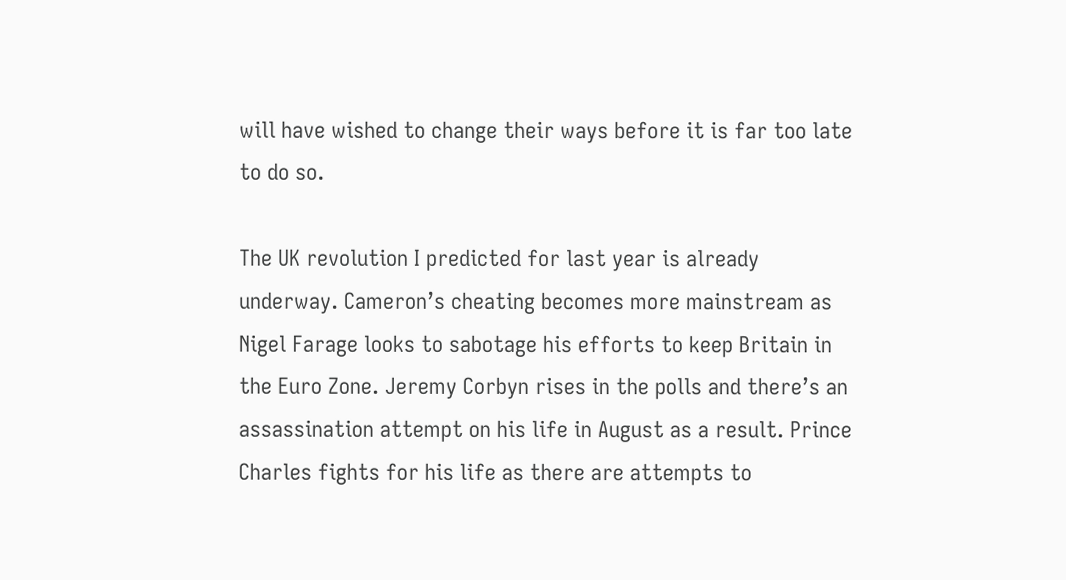will have wished to change their ways before it is far too late to do so.

The UK revolution I predicted for last year is already underway. Cameron’s cheating becomes more mainstream as Nigel Farage looks to sabotage his efforts to keep Britain in the Euro Zone. Jeremy Corbyn rises in the polls and there’s an assassination attempt on his life in August as a result. Prince Charles fights for his life as there are attempts to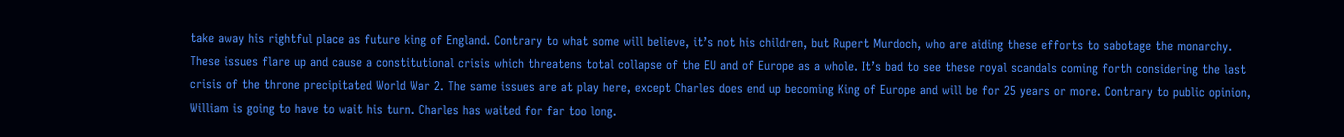take away his rightful place as future king of England. Contrary to what some will believe, it’s not his children, but Rupert Murdoch, who are aiding these efforts to sabotage the monarchy. These issues flare up and cause a constitutional crisis which threatens total collapse of the EU and of Europe as a whole. It’s bad to see these royal scandals coming forth considering the last crisis of the throne precipitated World War 2. The same issues are at play here, except Charles does end up becoming King of Europe and will be for 25 years or more. Contrary to public opinion, William is going to have to wait his turn. Charles has waited for far too long.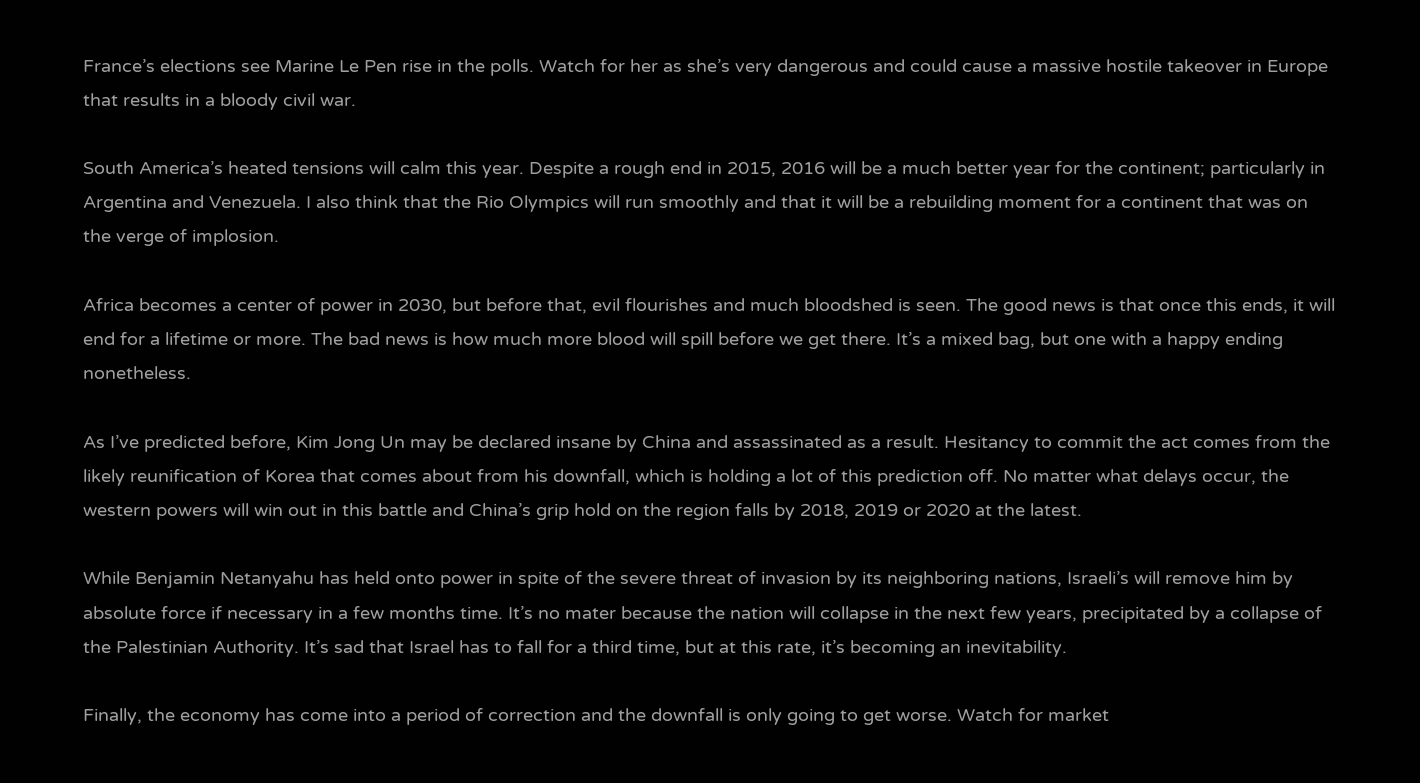France’s elections see Marine Le Pen rise in the polls. Watch for her as she’s very dangerous and could cause a massive hostile takeover in Europe that results in a bloody civil war.

South America’s heated tensions will calm this year. Despite a rough end in 2015, 2016 will be a much better year for the continent; particularly in Argentina and Venezuela. I also think that the Rio Olympics will run smoothly and that it will be a rebuilding moment for a continent that was on the verge of implosion.

Africa becomes a center of power in 2030, but before that, evil flourishes and much bloodshed is seen. The good news is that once this ends, it will end for a lifetime or more. The bad news is how much more blood will spill before we get there. It’s a mixed bag, but one with a happy ending nonetheless.

As I’ve predicted before, Kim Jong Un may be declared insane by China and assassinated as a result. Hesitancy to commit the act comes from the likely reunification of Korea that comes about from his downfall, which is holding a lot of this prediction off. No matter what delays occur, the western powers will win out in this battle and China’s grip hold on the region falls by 2018, 2019 or 2020 at the latest.

While Benjamin Netanyahu has held onto power in spite of the severe threat of invasion by its neighboring nations, Israeli’s will remove him by absolute force if necessary in a few months time. It’s no mater because the nation will collapse in the next few years, precipitated by a collapse of the Palestinian Authority. It’s sad that Israel has to fall for a third time, but at this rate, it’s becoming an inevitability.

Finally, the economy has come into a period of correction and the downfall is only going to get worse. Watch for market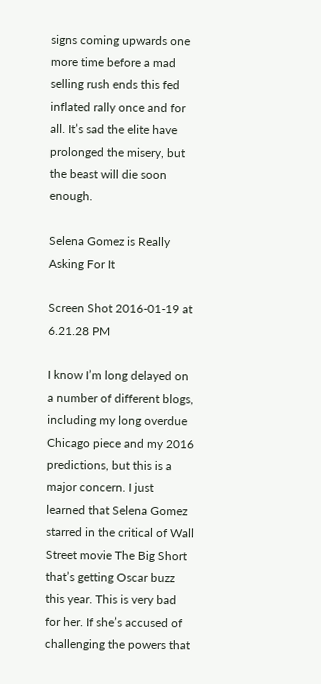signs coming upwards one more time before a mad selling rush ends this fed inflated rally once and for all. It’s sad the elite have prolonged the misery, but the beast will die soon enough.

Selena Gomez is Really Asking For It

Screen Shot 2016-01-19 at 6.21.28 PM

I know I’m long delayed on a number of different blogs, including my long overdue Chicago piece and my 2016 predictions, but this is a major concern. I just learned that Selena Gomez starred in the critical of Wall Street movie The Big Short that’s getting Oscar buzz this year. This is very bad for her. If she’s accused of challenging the powers that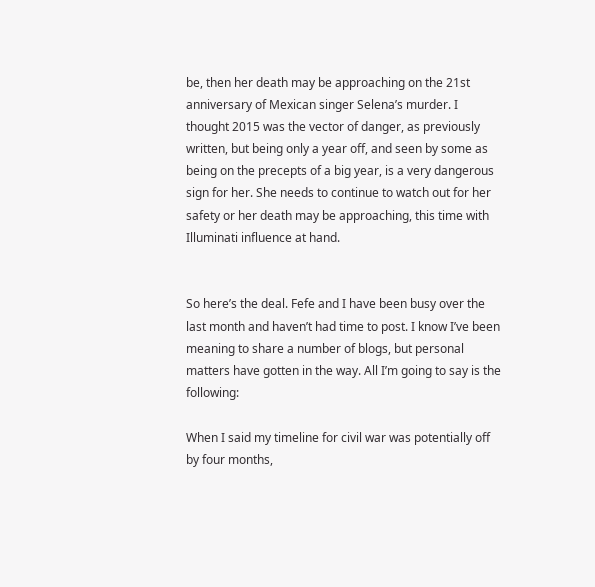be, then her death may be approaching on the 21st anniversary of Mexican singer Selena’s murder. I thought 2015 was the vector of danger, as previously written, but being only a year off, and seen by some as being on the precepts of a big year, is a very dangerous sign for her. She needs to continue to watch out for her safety or her death may be approaching, this time with Illuminati influence at hand.


So here’s the deal. Fefe and I have been busy over the last month and haven’t had time to post. I know I’ve been meaning to share a number of blogs, but personal matters have gotten in the way. All I’m going to say is the following:

When I said my timeline for civil war was potentially off by four months,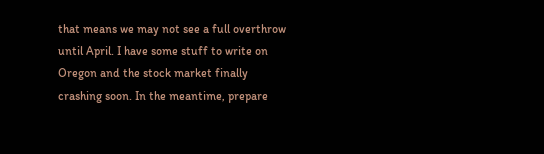that means we may not see a full overthrow until April. I have some stuff to write on Oregon and the stock market finally crashing soon. In the meantime, prepare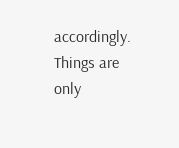accordingly. Things are only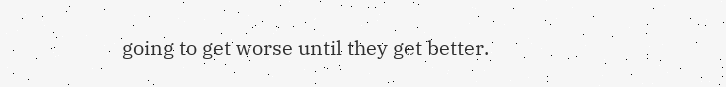going to get worse until they get better.